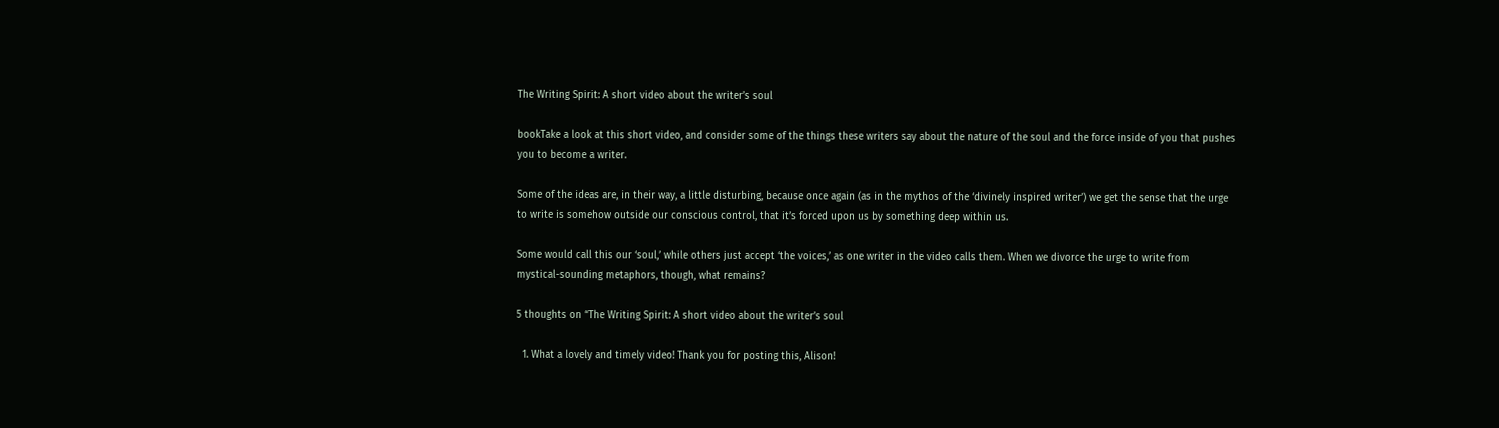The Writing Spirit: A short video about the writer’s soul

bookTake a look at this short video, and consider some of the things these writers say about the nature of the soul and the force inside of you that pushes you to become a writer.

Some of the ideas are, in their way, a little disturbing, because once again (as in the mythos of the ‘divinely inspired writer’) we get the sense that the urge to write is somehow outside our conscious control, that it’s forced upon us by something deep within us.

Some would call this our ‘soul,’ while others just accept ‘the voices,’ as one writer in the video calls them. When we divorce the urge to write from mystical-sounding metaphors, though, what remains?

5 thoughts on “The Writing Spirit: A short video about the writer’s soul

  1. What a lovely and timely video! Thank you for posting this, Alison!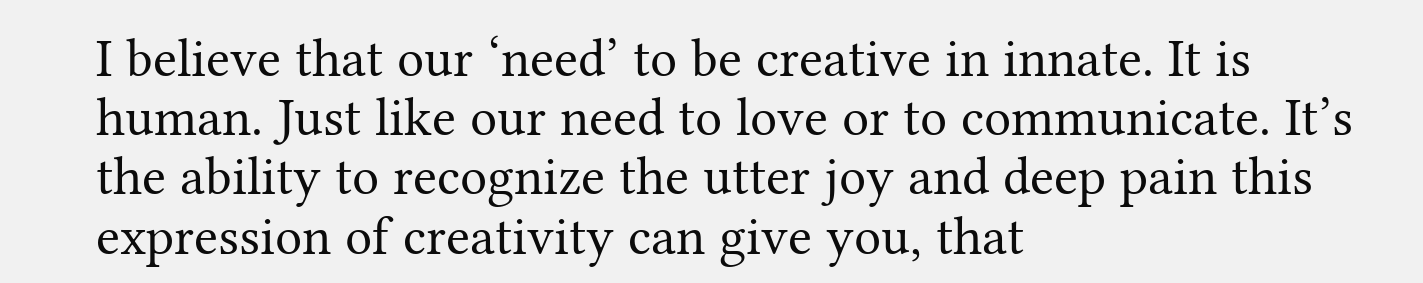I believe that our ‘need’ to be creative in innate. It is human. Just like our need to love or to communicate. It’s the ability to recognize the utter joy and deep pain this expression of creativity can give you, that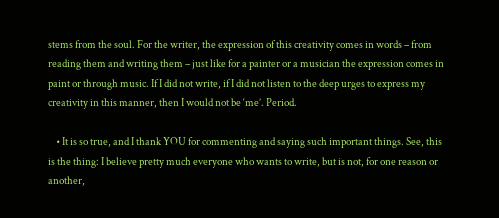stems from the soul. For the writer, the expression of this creativity comes in words – from reading them and writing them – just like for a painter or a musician the expression comes in paint or through music. If I did not write, if I did not listen to the deep urges to express my creativity in this manner, then I would not be ‘me’. Period.

    • It is so true, and I thank YOU for commenting and saying such important things. See, this is the thing: I believe pretty much everyone who wants to write, but is not, for one reason or another,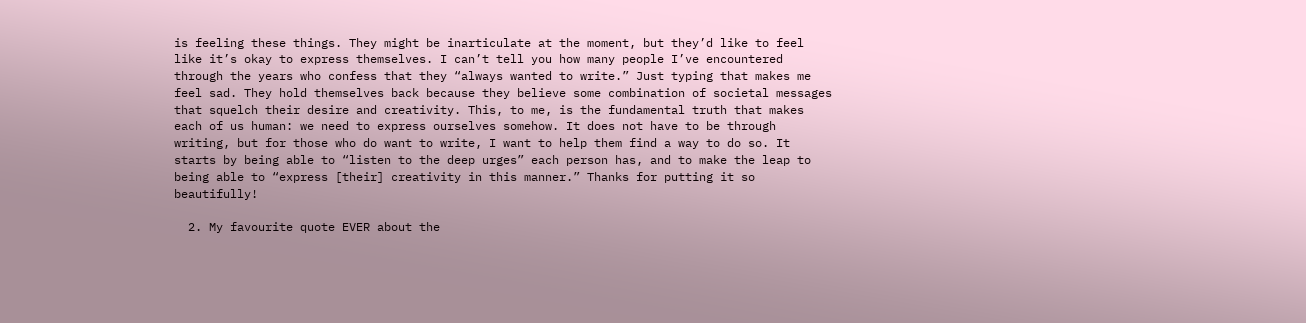is feeling these things. They might be inarticulate at the moment, but they’d like to feel like it’s okay to express themselves. I can’t tell you how many people I’ve encountered through the years who confess that they “always wanted to write.” Just typing that makes me feel sad. They hold themselves back because they believe some combination of societal messages that squelch their desire and creativity. This, to me, is the fundamental truth that makes each of us human: we need to express ourselves somehow. It does not have to be through writing, but for those who do want to write, I want to help them find a way to do so. It starts by being able to “listen to the deep urges” each person has, and to make the leap to being able to “express [their] creativity in this manner.” Thanks for putting it so beautifully!

  2. My favourite quote EVER about the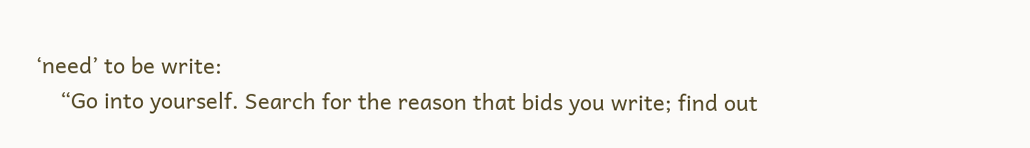‘need’ to be write:
    “Go into yourself. Search for the reason that bids you write; find out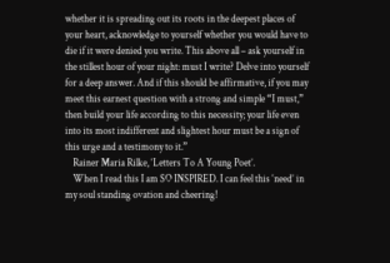whether it is spreading out its roots in the deepest places of your heart, acknowledge to yourself whether you would have to die if it were denied you write. This above all – ask yourself in the stillest hour of your night: must I write? Delve into yourself for a deep answer. And if this should be affirmative, if you may meet this earnest question with a strong and simple “I must,” then build your life according to this necessity; your life even into its most indifferent and slightest hour must be a sign of this urge and a testimony to it.”
    Rainer Maria Rilke, ‘Letters To A Young Poet’.
    When I read this I am SO INSPIRED. I can feel this ‘need’ in my soul standing ovation and cheering!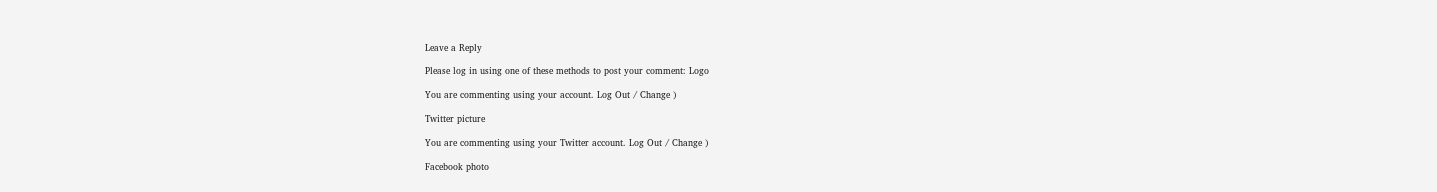Leave a Reply

Please log in using one of these methods to post your comment: Logo

You are commenting using your account. Log Out / Change )

Twitter picture

You are commenting using your Twitter account. Log Out / Change )

Facebook photo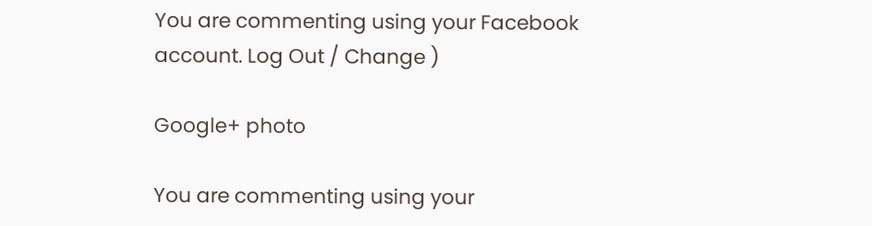You are commenting using your Facebook account. Log Out / Change )

Google+ photo

You are commenting using your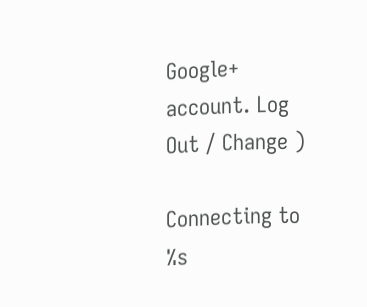Google+ account. Log Out / Change )

Connecting to %s